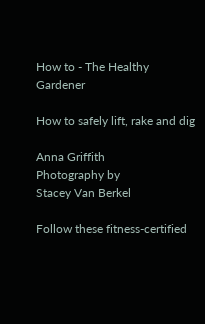How to - The Healthy Gardener

How to safely lift, rake and dig

Anna Griffith
Photography by
Stacey Van Berkel

Follow these fitness-certified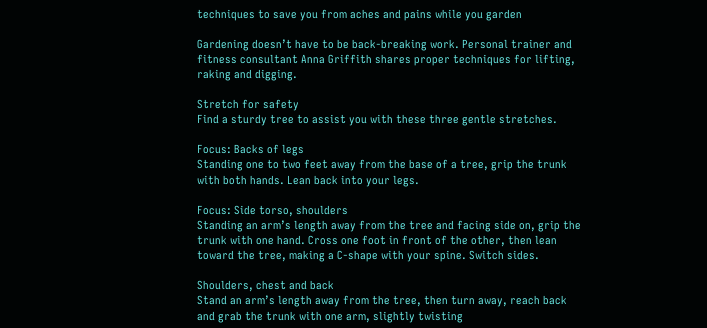techniques to save you from aches and pains while you garden

Gardening doesn’t have to be back-breaking work. Personal trainer and fitness consultant Anna Griffith shares proper techniques for lifting, raking and digging.

Stretch for safety
Find a sturdy tree to assist you with these three gentle stretches.

Focus: Backs of legs
Standing one to two feet away from the base of a tree, grip the trunk with both hands. Lean back into your legs.

Focus: Side torso, shoulders
Standing an arm’s length away from the tree and facing side on, grip the trunk with one hand. Cross one foot in front of the other, then lean toward the tree, making a C-shape with your spine. Switch sides.

Shoulders, chest and back
Stand an arm’s length away from the tree, then turn away, reach back and grab the trunk with one arm, slightly twisting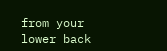from your lower back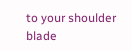to your shoulder blade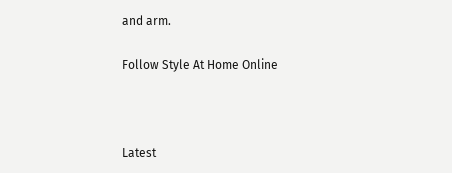and arm.

Follow Style At Home Online



Latest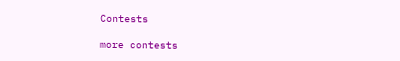Contests

more contests